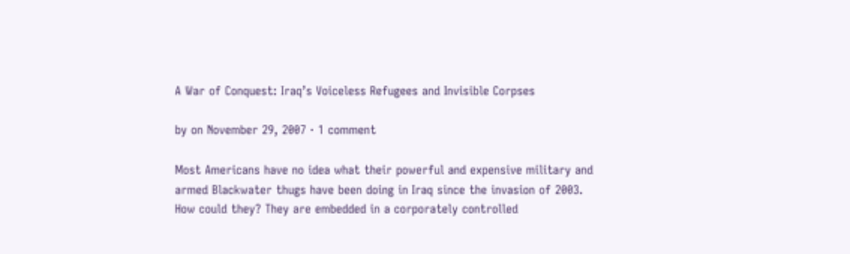A War of Conquest: Iraq’s Voiceless Refugees and Invisible Corpses

by on November 29, 2007 · 1 comment

Most Americans have no idea what their powerful and expensive military and armed Blackwater thugs have been doing in Iraq since the invasion of 2003. How could they? They are embedded in a corporately controlled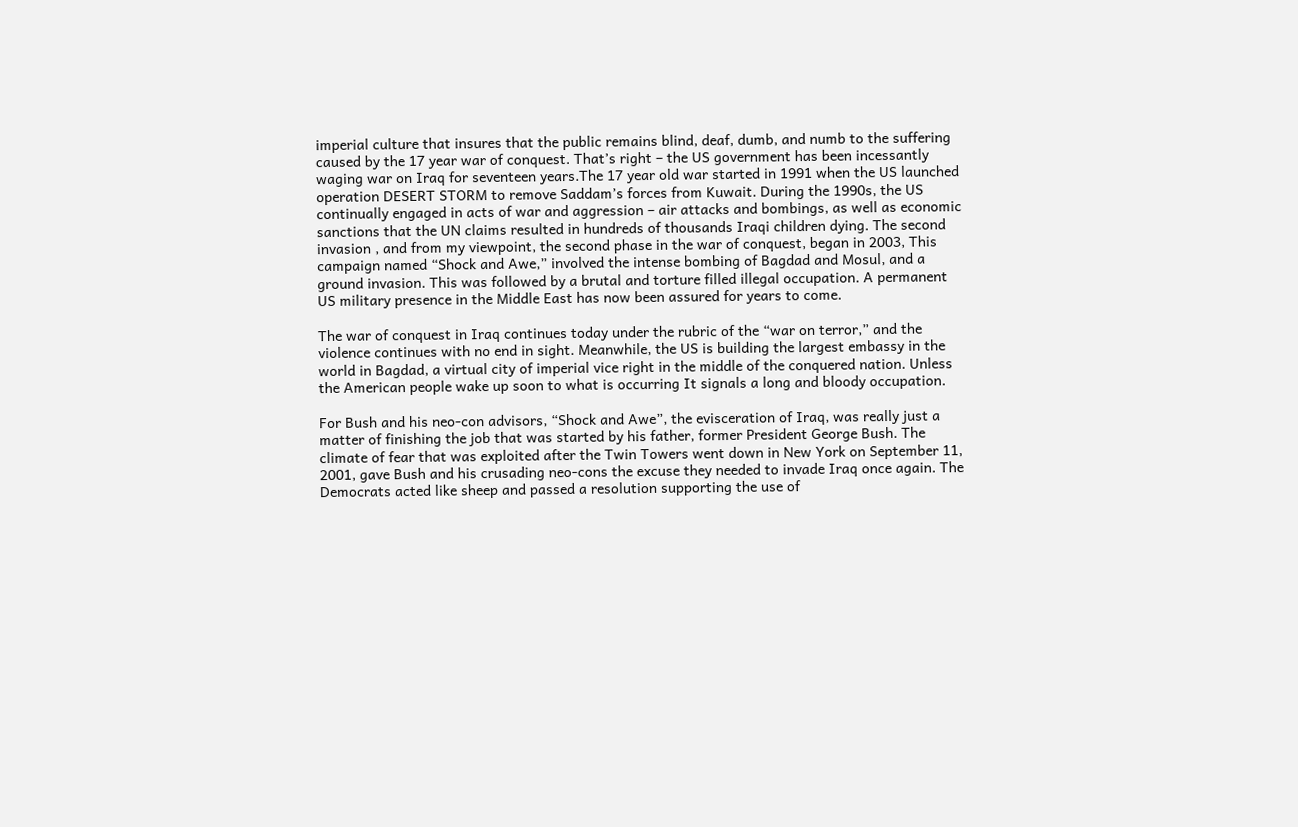imperial culture that insures that the public remains blind, deaf, dumb, and numb to the suffering caused by the 17 year war of conquest. That’s right – the US government has been incessantly waging war on Iraq for seventeen years.The 17 year old war started in 1991 when the US launched operation DESERT STORM to remove Saddam’s forces from Kuwait. During the 1990s, the US continually engaged in acts of war and aggression – air attacks and bombings, as well as economic sanctions that the UN claims resulted in hundreds of thousands Iraqi children dying. The second invasion , and from my viewpoint, the second phase in the war of conquest, began in 2003, This campaign named “Shock and Awe,” involved the intense bombing of Bagdad and Mosul, and a ground invasion. This was followed by a brutal and torture filled illegal occupation. A permanent US military presence in the Middle East has now been assured for years to come.

The war of conquest in Iraq continues today under the rubric of the “war on terror,” and the violence continues with no end in sight. Meanwhile, the US is building the largest embassy in the world in Bagdad, a virtual city of imperial vice right in the middle of the conquered nation. Unless the American people wake up soon to what is occurring It signals a long and bloody occupation.

For Bush and his neo-con advisors, “Shock and Awe”, the evisceration of Iraq, was really just a matter of finishing the job that was started by his father, former President George Bush. The climate of fear that was exploited after the Twin Towers went down in New York on September 11, 2001, gave Bush and his crusading neo-cons the excuse they needed to invade Iraq once again. The Democrats acted like sheep and passed a resolution supporting the use of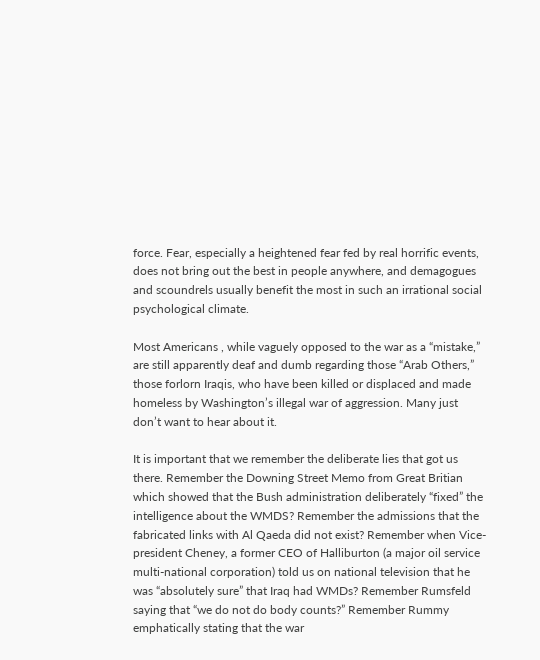force. Fear, especially a heightened fear fed by real horrific events, does not bring out the best in people anywhere, and demagogues and scoundrels usually benefit the most in such an irrational social psychological climate.

Most Americans , while vaguely opposed to the war as a “mistake,” are still apparently deaf and dumb regarding those “Arab Others,” those forlorn Iraqis, who have been killed or displaced and made homeless by Washington’s illegal war of aggression. Many just don’t want to hear about it.

It is important that we remember the deliberate lies that got us there. Remember the Downing Street Memo from Great Britian which showed that the Bush administration deliberately “fixed” the intelligence about the WMDS? Remember the admissions that the fabricated links with Al Qaeda did not exist? Remember when Vice-president Cheney, a former CEO of Halliburton (a major oil service multi-national corporation) told us on national television that he was “absolutely sure” that Iraq had WMDs? Remember Rumsfeld saying that “we do not do body counts?” Remember Rummy emphatically stating that the war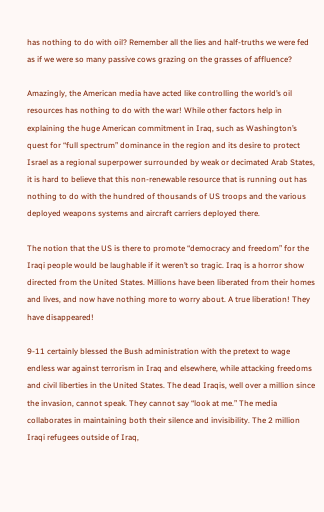has nothing to do with oil? Remember all the lies and half-truths we were fed as if we were so many passive cows grazing on the grasses of affluence?

Amazingly, the American media have acted like controlling the world’s oil resources has nothing to do with the war! While other factors help in explaining the huge American commitment in Iraq, such as Washington’s quest for “full spectrum” dominance in the region and its desire to protect Israel as a regional superpower surrounded by weak or decimated Arab States, it is hard to believe that this non-renewable resource that is running out has nothing to do with the hundred of thousands of US troops and the various deployed weapons systems and aircraft carriers deployed there.

The notion that the US is there to promote “democracy and freedom” for the Iraqi people would be laughable if it weren’t so tragic. Iraq is a horror show directed from the United States. Millions have been liberated from their homes and lives, and now have nothing more to worry about. A true liberation! They have disappeared!

9-11 certainly blessed the Bush administration with the pretext to wage endless war against terrorism in Iraq and elsewhere, while attacking freedoms and civil liberties in the United States. The dead Iraqis, well over a million since the invasion, cannot speak. They cannot say “look at me.” The media collaborates in maintaining both their silence and invisibility. The 2 million Iraqi refugees outside of Iraq,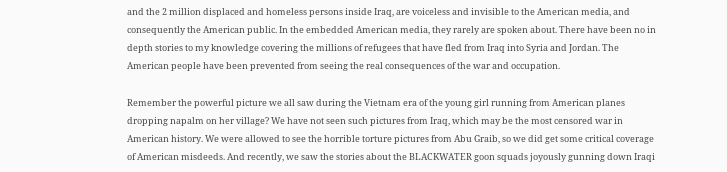and the 2 million displaced and homeless persons inside Iraq, are voiceless and invisible to the American media, and consequently the American public. In the embedded American media, they rarely are spoken about. There have been no in depth stories to my knowledge covering the millions of refugees that have fled from Iraq into Syria and Jordan. The American people have been prevented from seeing the real consequences of the war and occupation.

Remember the powerful picture we all saw during the Vietnam era of the young girl running from American planes dropping napalm on her village? We have not seen such pictures from Iraq, which may be the most censored war in American history. We were allowed to see the horrible torture pictures from Abu Graib, so we did get some critical coverage of American misdeeds. And recently, we saw the stories about the BLACKWATER goon squads joyously gunning down Iraqi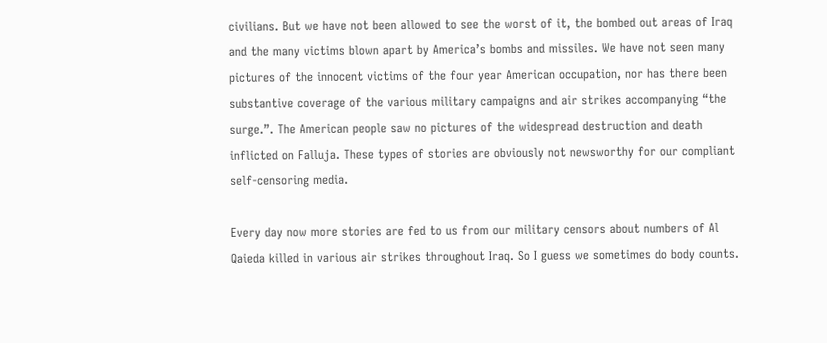civilians. But we have not been allowed to see the worst of it, the bombed out areas of Iraq and the many victims blown apart by America’s bombs and missiles. We have not seen many pictures of the innocent victims of the four year American occupation, nor has there been substantive coverage of the various military campaigns and air strikes accompanying “the surge.”. The American people saw no pictures of the widespread destruction and death inflicted on Falluja. These types of stories are obviously not newsworthy for our compliant self-censoring media.

Every day now more stories are fed to us from our military censors about numbers of Al Qaieda killed in various air strikes throughout Iraq. So I guess we sometimes do body counts.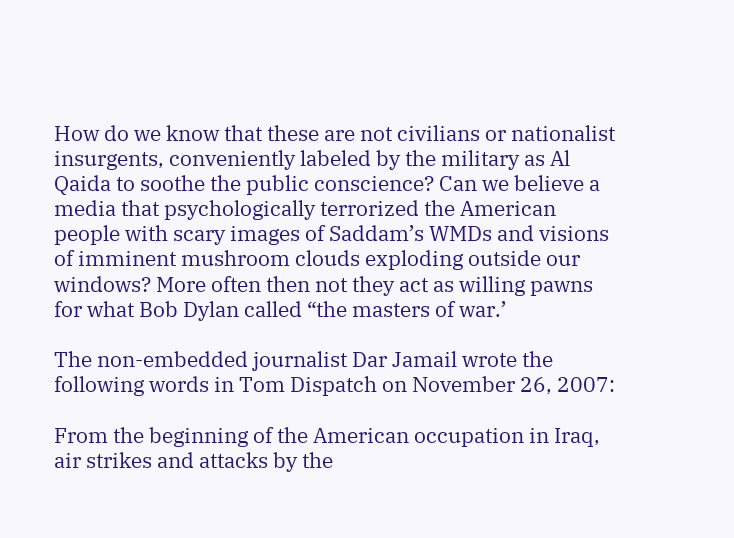How do we know that these are not civilians or nationalist insurgents, conveniently labeled by the military as Al Qaida to soothe the public conscience? Can we believe a media that psychologically terrorized the American people with scary images of Saddam’s WMDs and visions of imminent mushroom clouds exploding outside our windows? More often then not they act as willing pawns for what Bob Dylan called “the masters of war.’

The non-embedded journalist Dar Jamail wrote the following words in Tom Dispatch on November 26, 2007:

From the beginning of the American occupation in Iraq, air strikes and attacks by the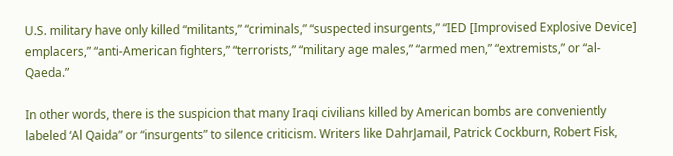U.S. military have only killed “militants,” “criminals,” “suspected insurgents,” “IED [Improvised Explosive Device] emplacers,” “anti-American fighters,” “terrorists,” “military age males,” “armed men,” “extremists,” or “al-Qaeda.”

In other words, there is the suspicion that many Iraqi civilians killed by American bombs are conveniently labeled ‘Al Qaida” or “insurgents” to silence criticism. Writers like DahrJamail, Patrick Cockburn, Robert Fisk,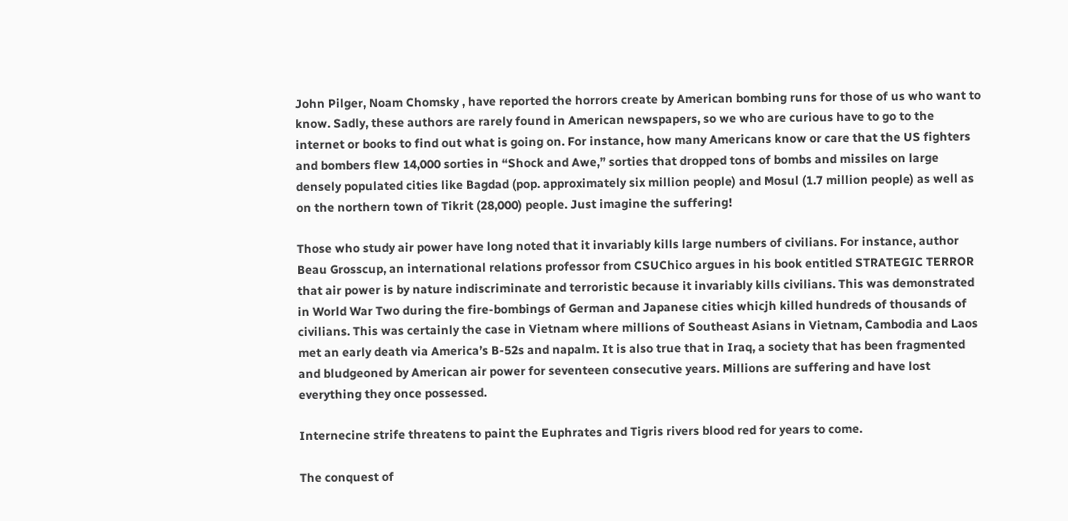John Pilger, Noam Chomsky , have reported the horrors create by American bombing runs for those of us who want to know. Sadly, these authors are rarely found in American newspapers, so we who are curious have to go to the internet or books to find out what is going on. For instance, how many Americans know or care that the US fighters and bombers flew 14,000 sorties in “Shock and Awe,” sorties that dropped tons of bombs and missiles on large densely populated cities like Bagdad (pop. approximately six million people) and Mosul (1.7 million people) as well as on the northern town of Tikrit (28,000) people. Just imagine the suffering!

Those who study air power have long noted that it invariably kills large numbers of civilians. For instance, author Beau Grosscup, an international relations professor from CSUChico argues in his book entitled STRATEGIC TERROR that air power is by nature indiscriminate and terroristic because it invariably kills civilians. This was demonstrated in World War Two during the fire-bombings of German and Japanese cities whicjh killed hundreds of thousands of civilians. This was certainly the case in Vietnam where millions of Southeast Asians in Vietnam, Cambodia and Laos met an early death via America’s B-52s and napalm. It is also true that in Iraq, a society that has been fragmented and bludgeoned by American air power for seventeen consecutive years. Millions are suffering and have lost everything they once possessed.

Internecine strife threatens to paint the Euphrates and Tigris rivers blood red for years to come.

The conquest of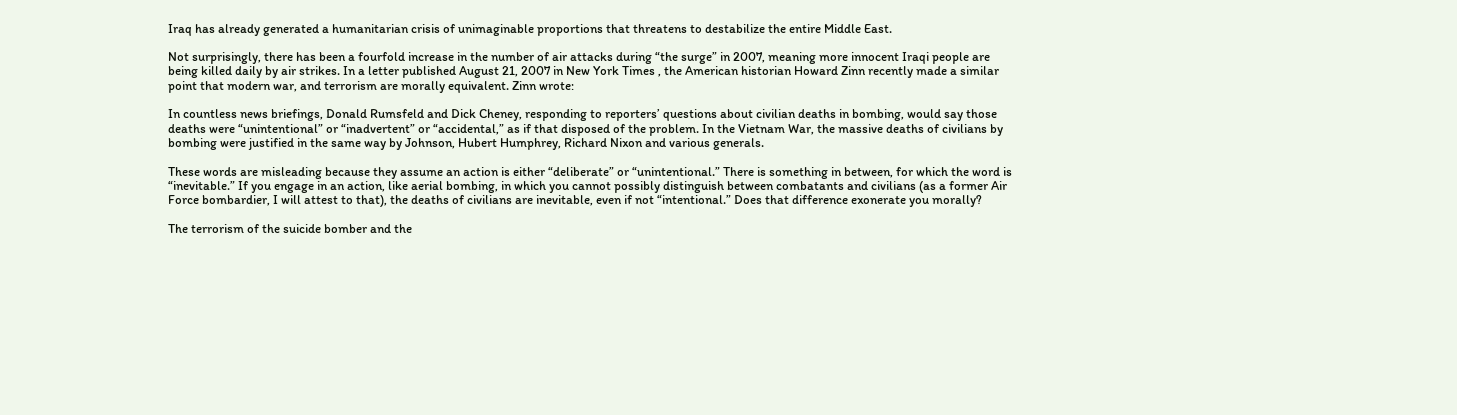Iraq has already generated a humanitarian crisis of unimaginable proportions that threatens to destabilize the entire Middle East.

Not surprisingly, there has been a fourfold increase in the number of air attacks during “the surge” in 2007, meaning more innocent Iraqi people are being killed daily by air strikes. In a letter published August 21, 2007 in New York Times , the American historian Howard Zinn recently made a similar point that modern war, and terrorism are morally equivalent. Zinn wrote:

In countless news briefings, Donald Rumsfeld and Dick Cheney, responding to reporters’ questions about civilian deaths in bombing, would say those deaths were “unintentional” or “inadvertent” or “accidental,” as if that disposed of the problem. In the Vietnam War, the massive deaths of civilians by bombing were justified in the same way by Johnson, Hubert Humphrey, Richard Nixon and various generals.

These words are misleading because they assume an action is either “deliberate” or “unintentional.” There is something in between, for which the word is “inevitable.” If you engage in an action, like aerial bombing, in which you cannot possibly distinguish between combatants and civilians (as a former Air Force bombardier, I will attest to that), the deaths of civilians are inevitable, even if not “intentional.” Does that difference exonerate you morally?

The terrorism of the suicide bomber and the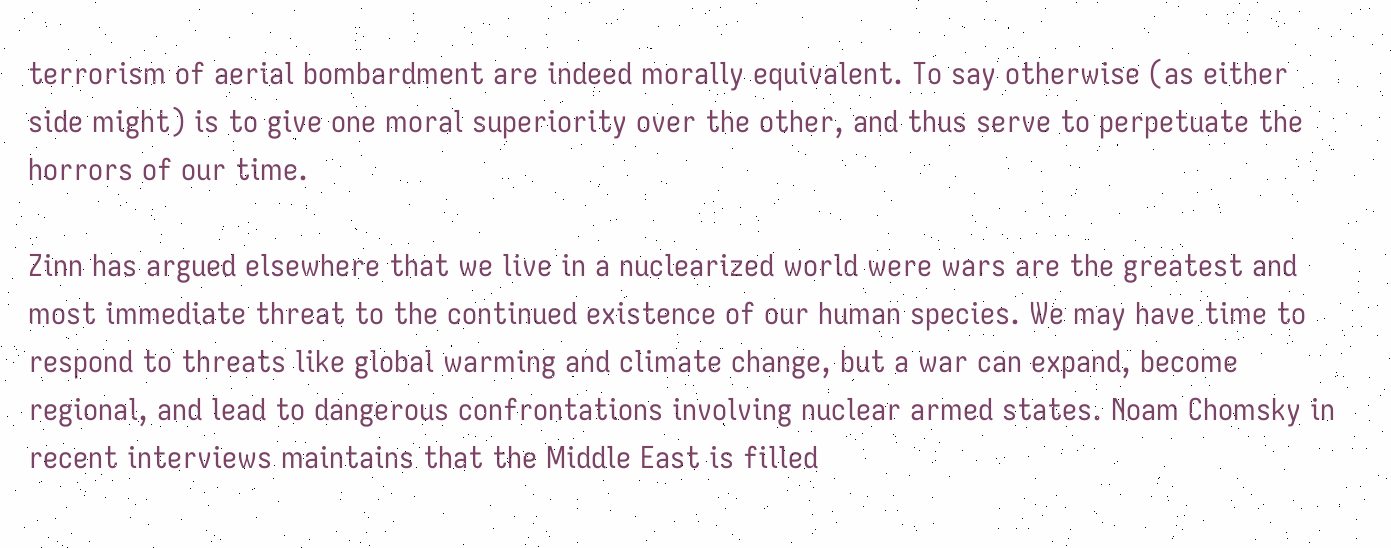terrorism of aerial bombardment are indeed morally equivalent. To say otherwise (as either side might) is to give one moral superiority over the other, and thus serve to perpetuate the horrors of our time.

Zinn has argued elsewhere that we live in a nuclearized world were wars are the greatest and most immediate threat to the continued existence of our human species. We may have time to respond to threats like global warming and climate change, but a war can expand, become regional, and lead to dangerous confrontations involving nuclear armed states. Noam Chomsky in recent interviews maintains that the Middle East is filled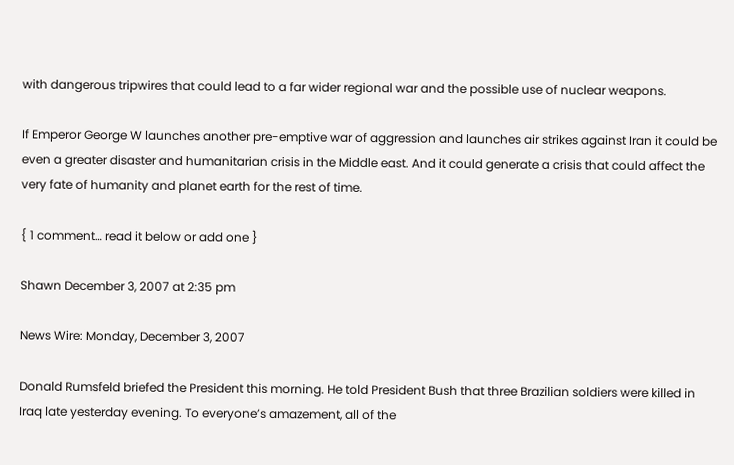with dangerous tripwires that could lead to a far wider regional war and the possible use of nuclear weapons.

If Emperor George W launches another pre-emptive war of aggression and launches air strikes against Iran it could be even a greater disaster and humanitarian crisis in the Middle east. And it could generate a crisis that could affect the very fate of humanity and planet earth for the rest of time.

{ 1 comment… read it below or add one }

Shawn December 3, 2007 at 2:35 pm

News Wire: Monday, December 3, 2007

Donald Rumsfeld briefed the President this morning. He told President Bush that three Brazilian soldiers were killed in Iraq late yesterday evening. To everyone’s amazement, all of the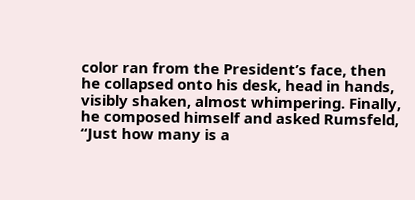color ran from the President’s face, then he collapsed onto his desk, head in hands, visibly shaken, almost whimpering. Finally, he composed himself and asked Rumsfeld, “Just how many is a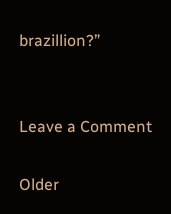brazillion?”


Leave a Comment

Older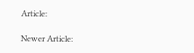Article:

Newer Article: